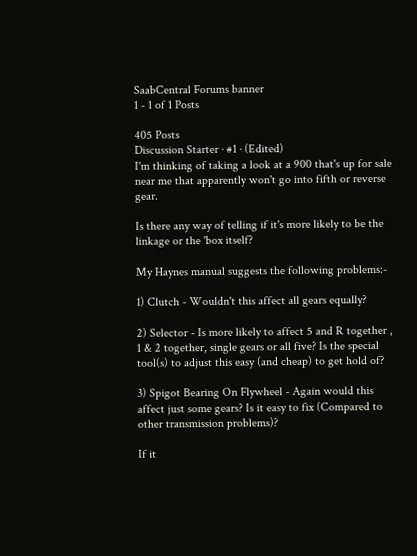SaabCentral Forums banner
1 - 1 of 1 Posts

405 Posts
Discussion Starter · #1 · (Edited)
I'm thinking of taking a look at a 900 that's up for sale near me that apparently won't go into fifth or reverse gear.

Is there any way of telling if it's more likely to be the linkage or the 'box itself?

My Haynes manual suggests the following problems:-

1) Clutch - Wouldn't this affect all gears equally?

2) Selector - Is more likely to affect 5 and R together , 1 & 2 together, single gears or all five? Is the special tool(s) to adjust this easy (and cheap) to get hold of?

3) Spigot Bearing On Flywheel - Again would this affect just some gears? Is it easy to fix (Compared to other transmission problems)?

If it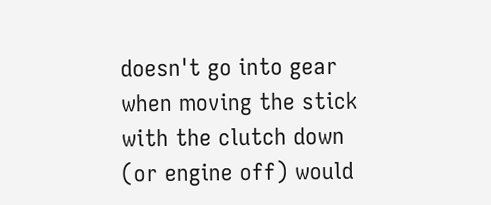doesn't go into gear when moving the stick with the clutch down (or engine off) would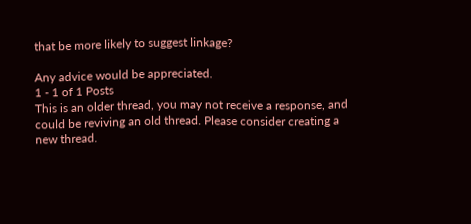that be more likely to suggest linkage?

Any advice would be appreciated.
1 - 1 of 1 Posts
This is an older thread, you may not receive a response, and could be reviving an old thread. Please consider creating a new thread.